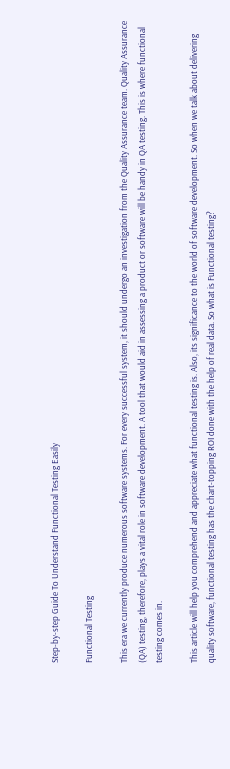Step-by-step Guide To Understand Functional Testing Easily

Functional Testing

This era we currently produce numerous software systems. For every successful system, it should undergo an investigation from the Quality Assurance team. Quality Assurance (QA) testing, therefore, plays a vital role in software development. A tool that would aid in assessing a product or software will be handy in QA testing. This is where functional testing comes in.

This article will help you comprehend and appreciate what functional testing is. Also, its significance to the world of software development. So when we talk about delivering quality software, functional testing has the chart-topping ROI done with the help of real data. So what is Functional testing?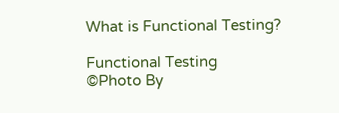What is Functional Testing?

Functional Testing
©Photo By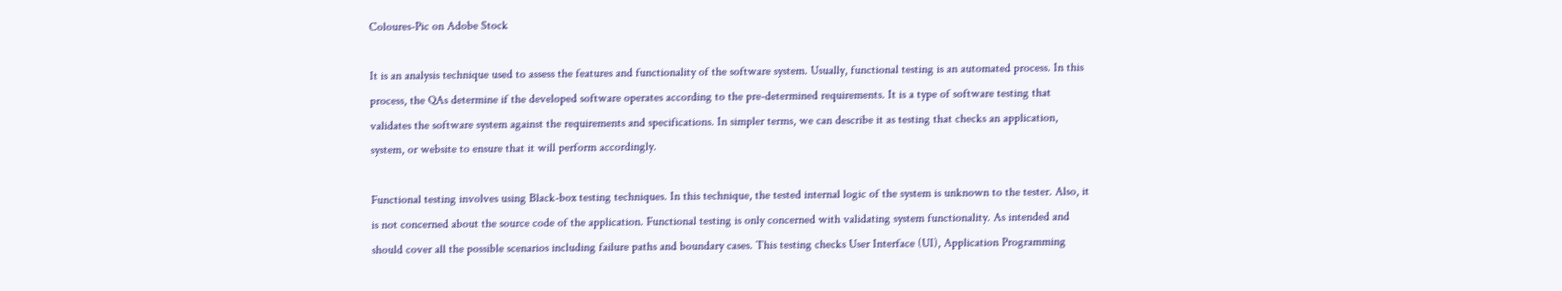Coloures-Pic on Adobe Stock

It is an analysis technique used to assess the features and functionality of the software system. Usually, functional testing is an automated process. In this process, the QAs determine if the developed software operates according to the pre-determined requirements. It is a type of software testing that validates the software system against the requirements and specifications. In simpler terms, we can describe it as testing that checks an application, system, or website to ensure that it will perform accordingly.

Functional testing involves using Black-box testing techniques. In this technique, the tested internal logic of the system is unknown to the tester. Also, it is not concerned about the source code of the application. Functional testing is only concerned with validating system functionality. As intended and should cover all the possible scenarios including failure paths and boundary cases. This testing checks User Interface (UI), Application Programming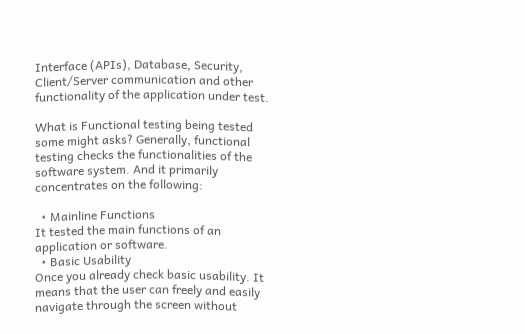Interface (APIs), Database, Security, Client/Server communication and other functionality of the application under test.

What is Functional testing being tested some might asks? Generally, functional testing checks the functionalities of the software system. And it primarily concentrates on the following:

  • Mainline Functions
It tested the main functions of an application or software.
  • Basic Usability
Once you already check basic usability. It means that the user can freely and easily navigate through the screen without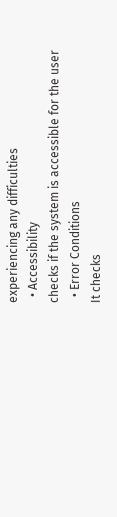experiencing any difficulties
  • Accessibility
checks if the system is accessible for the user
  • Error Conditions
It checks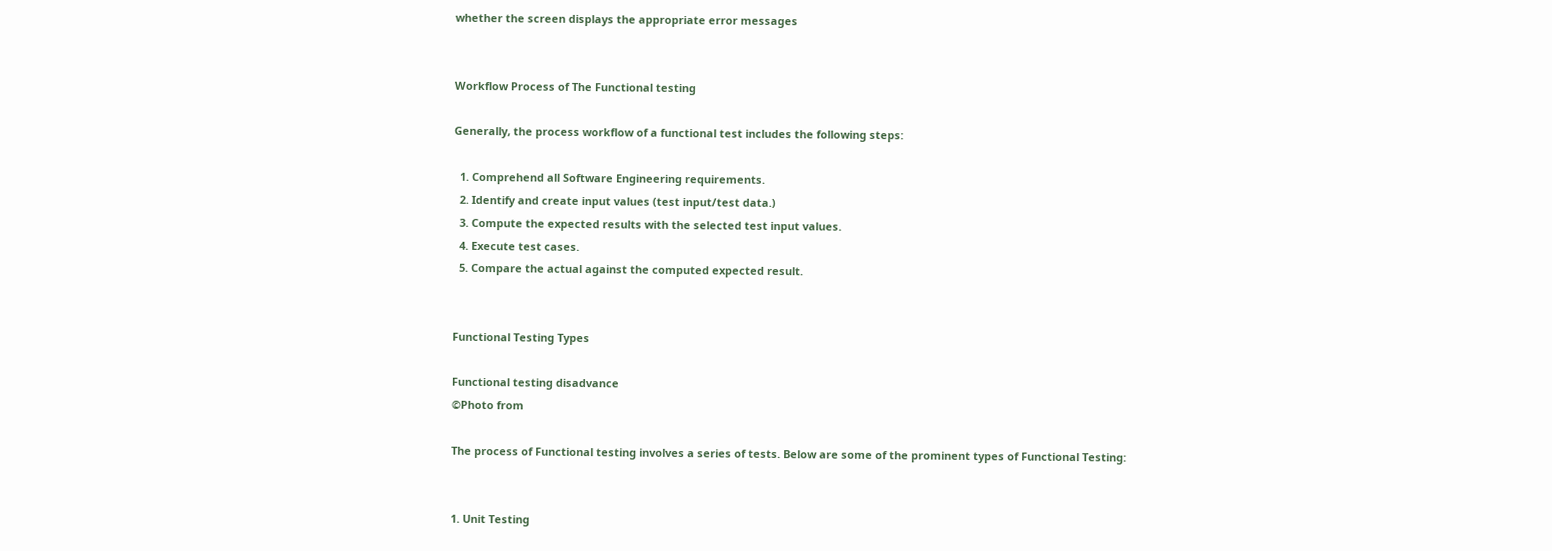whether the screen displays the appropriate error messages


Workflow Process of The Functional testing

Generally, the process workflow of a functional test includes the following steps:

  1. Comprehend all Software Engineering requirements.
  2. Identify and create input values (test input/test data.)
  3. Compute the expected results with the selected test input values.
  4. Execute test cases.
  5. Compare the actual against the computed expected result.


Functional Testing Types

Functional testing disadvance
©Photo from

The process of Functional testing involves a series of tests. Below are some of the prominent types of Functional Testing:


1. Unit Testing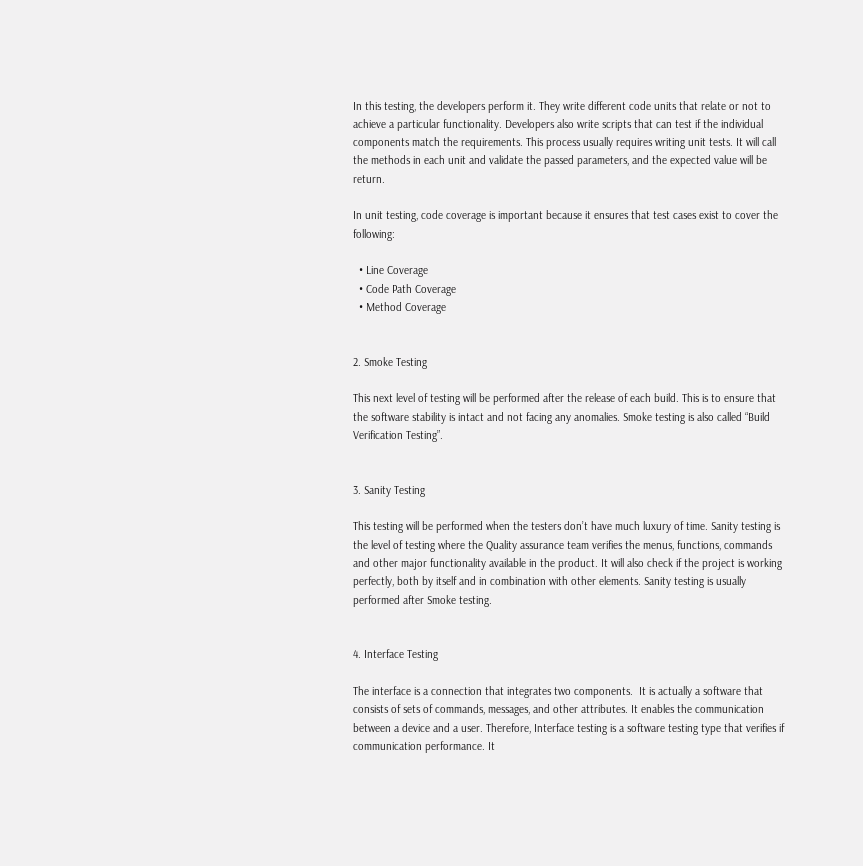In this testing, the developers perform it. They write different code units that relate or not to achieve a particular functionality. Developers also write scripts that can test if the individual components match the requirements. This process usually requires writing unit tests. It will call the methods in each unit and validate the passed parameters, and the expected value will be return.

In unit testing, code coverage is important because it ensures that test cases exist to cover the following:

  • Line Coverage
  • Code Path Coverage
  • Method Coverage


2. Smoke Testing

This next level of testing will be performed after the release of each build. This is to ensure that the software stability is intact and not facing any anomalies. Smoke testing is also called “Build Verification Testing”.


3. Sanity Testing

This testing will be performed when the testers don’t have much luxury of time. Sanity testing is the level of testing where the Quality assurance team verifies the menus, functions, commands and other major functionality available in the product. It will also check if the project is working perfectly, both by itself and in combination with other elements. Sanity testing is usually performed after Smoke testing.


4. Interface Testing

The interface is a connection that integrates two components.  It is actually a software that consists of sets of commands, messages, and other attributes. It enables the communication between a device and a user. Therefore, Interface testing is a software testing type that verifies if communication performance. It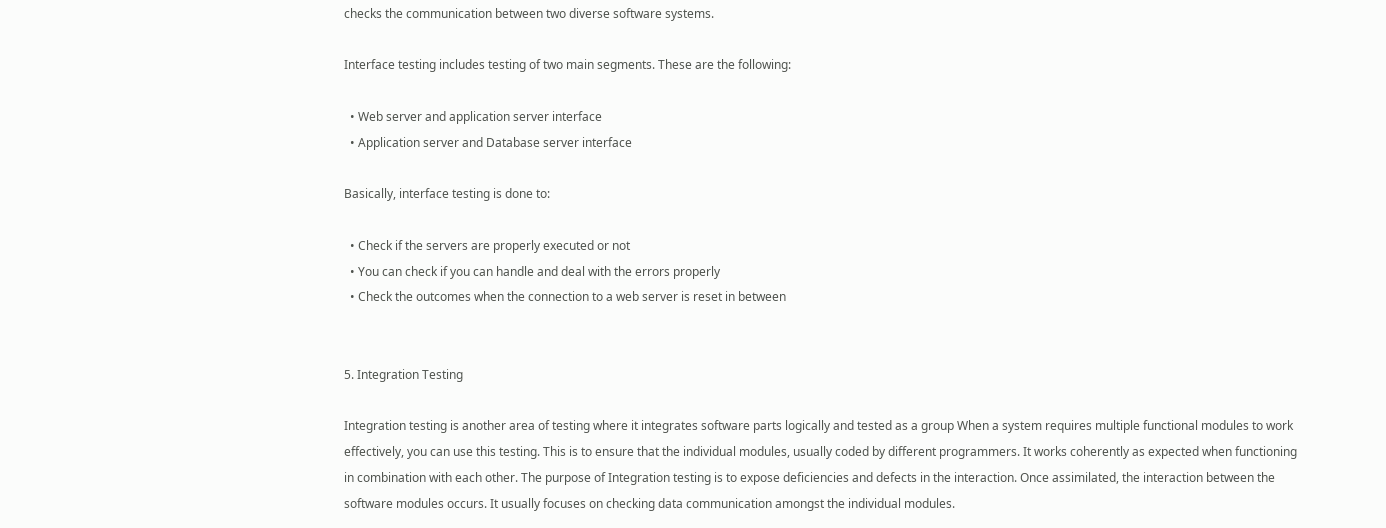checks the communication between two diverse software systems.

Interface testing includes testing of two main segments. These are the following:

  • Web server and application server interface
  • Application server and Database server interface

Basically, interface testing is done to:

  • Check if the servers are properly executed or not
  • You can check if you can handle and deal with the errors properly
  • Check the outcomes when the connection to a web server is reset in between


5. Integration Testing

Integration testing is another area of testing where it integrates software parts logically and tested as a group When a system requires multiple functional modules to work effectively, you can use this testing. This is to ensure that the individual modules, usually coded by different programmers. It works coherently as expected when functioning in combination with each other. The purpose of Integration testing is to expose deficiencies and defects in the interaction. Once assimilated, the interaction between the software modules occurs. It usually focuses on checking data communication amongst the individual modules.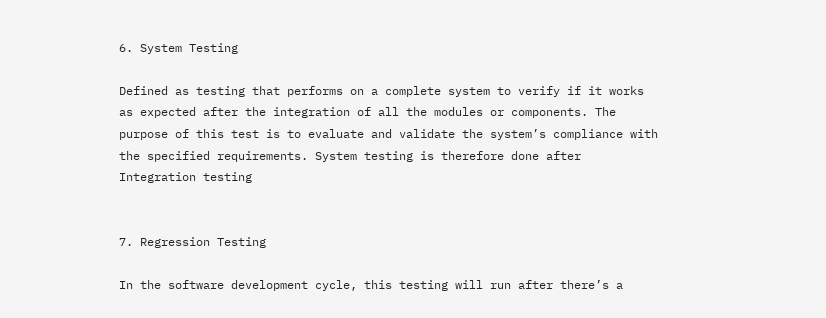6. System Testing

Defined as testing that performs on a complete system to verify if it works as expected after the integration of all the modules or components. The purpose of this test is to evaluate and validate the system’s compliance with the specified requirements. System testing is therefore done after Integration testing


7. Regression Testing

In the software development cycle, this testing will run after there’s a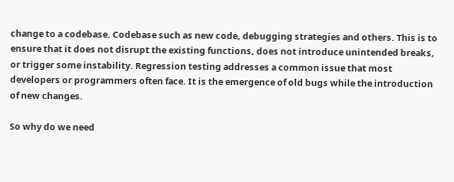change to a codebase. Codebase such as new code, debugging strategies and others. This is to ensure that it does not disrupt the existing functions, does not introduce unintended breaks, or trigger some instability. Regression testing addresses a common issue that most developers or programmers often face. It is the emergence of old bugs while the introduction of new changes.

So why do we need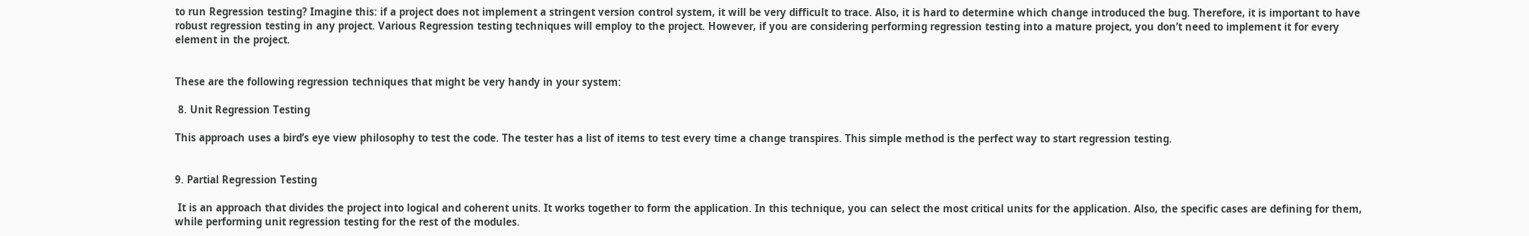to run Regression testing? Imagine this: if a project does not implement a stringent version control system, it will be very difficult to trace. Also, it is hard to determine which change introduced the bug. Therefore, it is important to have robust regression testing in any project. Various Regression testing techniques will employ to the project. However, if you are considering performing regression testing into a mature project, you don’t need to implement it for every element in the project.


These are the following regression techniques that might be very handy in your system:

 8. Unit Regression Testing

This approach uses a bird’s eye view philosophy to test the code. The tester has a list of items to test every time a change transpires. This simple method is the perfect way to start regression testing.


9. Partial Regression Testing

 It is an approach that divides the project into logical and coherent units. It works together to form the application. In this technique, you can select the most critical units for the application. Also, the specific cases are defining for them, while performing unit regression testing for the rest of the modules.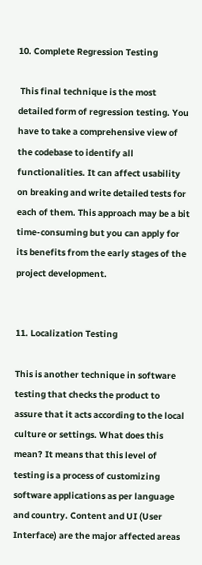10. Complete Regression Testing

 This final technique is the most detailed form of regression testing. You have to take a comprehensive view of the codebase to identify all functionalities. It can affect usability on breaking and write detailed tests for each of them. This approach may be a bit time-consuming but you can apply for its benefits from the early stages of the project development.


11. Localization Testing

This is another technique in software testing that checks the product to assure that it acts according to the local culture or settings. What does this mean? It means that this level of testing is a process of customizing software applications as per language and country. Content and UI (User Interface) are the major affected areas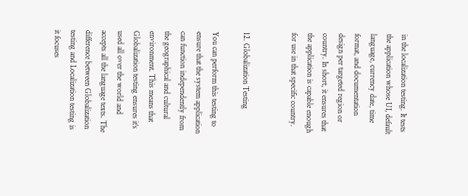in the localization testing. It tests the application whose UI, default language, currency date, time format, and documentation design per targeted region or country. In short, it ensures that the application is capable enough for use in that specific country.


12. Globalization Testing

You can perform this testing to ensure that the system application can function independently from the geographical and cultural environment. This means that Globalization testing ensures it’s used all over the world and accepts all the language texts. The difference between Globalization testing and Localization testing is it focuses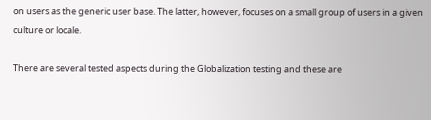on users as the generic user base. The latter, however, focuses on a small group of users in a given culture or locale.

There are several tested aspects during the Globalization testing and these are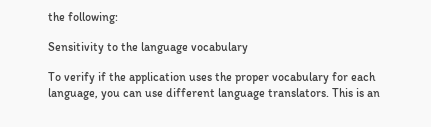the following:

Sensitivity to the language vocabulary

To verify if the application uses the proper vocabulary for each language, you can use different language translators. This is an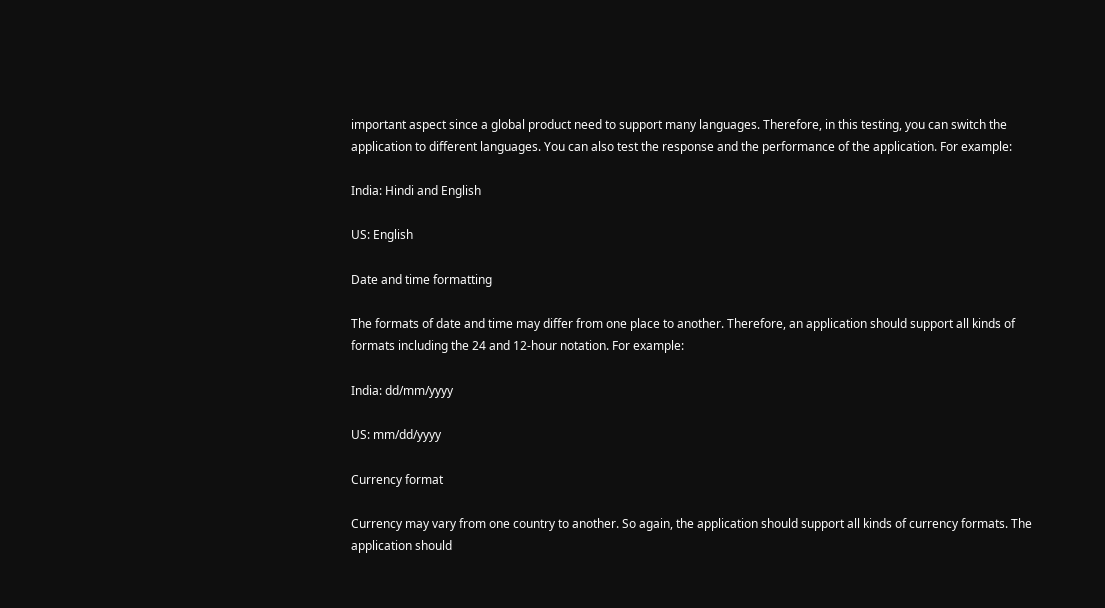important aspect since a global product need to support many languages. Therefore, in this testing, you can switch the application to different languages. You can also test the response and the performance of the application. For example:

India: Hindi and English

US: English

Date and time formatting

The formats of date and time may differ from one place to another. Therefore, an application should support all kinds of formats including the 24 and 12-hour notation. For example:

India: dd/mm/yyyy

US: mm/dd/yyyy

Currency format

Currency may vary from one country to another. So again, the application should support all kinds of currency formats. The application should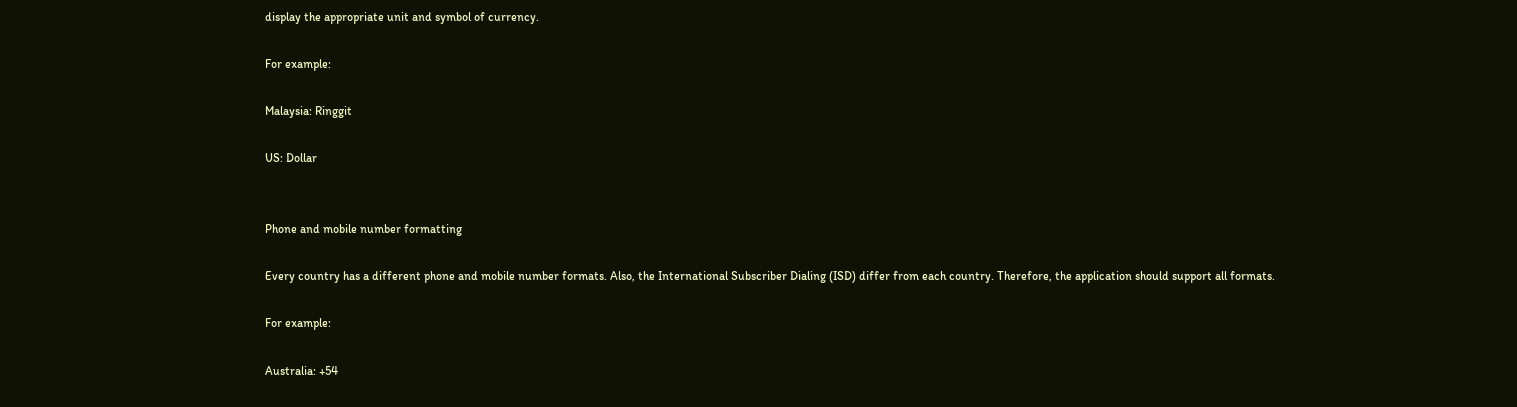display the appropriate unit and symbol of currency.

For example:

Malaysia: Ringgit

US: Dollar


Phone and mobile number formatting

Every country has a different phone and mobile number formats. Also, the International Subscriber Dialing (ISD) differ from each country. Therefore, the application should support all formats.

For example:

Australia: +54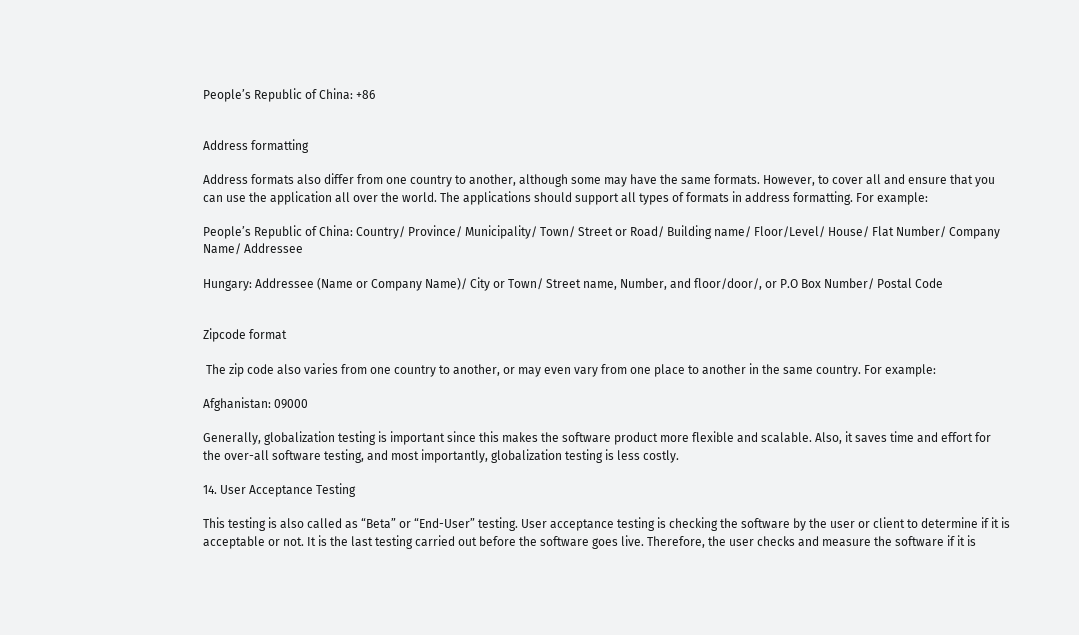People’s Republic of China: +86


Address formatting

Address formats also differ from one country to another, although some may have the same formats. However, to cover all and ensure that you can use the application all over the world. The applications should support all types of formats in address formatting. For example:

People’s Republic of China: Country/ Province/ Municipality/ Town/ Street or Road/ Building name/ Floor/Level/ House/ Flat Number/ Company Name/ Addressee

Hungary: Addressee (Name or Company Name)/ City or Town/ Street name, Number, and floor/door/, or P.O Box Number/ Postal Code


Zipcode format

 The zip code also varies from one country to another, or may even vary from one place to another in the same country. For example:

Afghanistan: 09000

Generally, globalization testing is important since this makes the software product more flexible and scalable. Also, it saves time and effort for the over-all software testing, and most importantly, globalization testing is less costly.

14. User Acceptance Testing

This testing is also called as “Beta” or “End-User” testing. User acceptance testing is checking the software by the user or client to determine if it is acceptable or not. It is the last testing carried out before the software goes live. Therefore, the user checks and measure the software if it is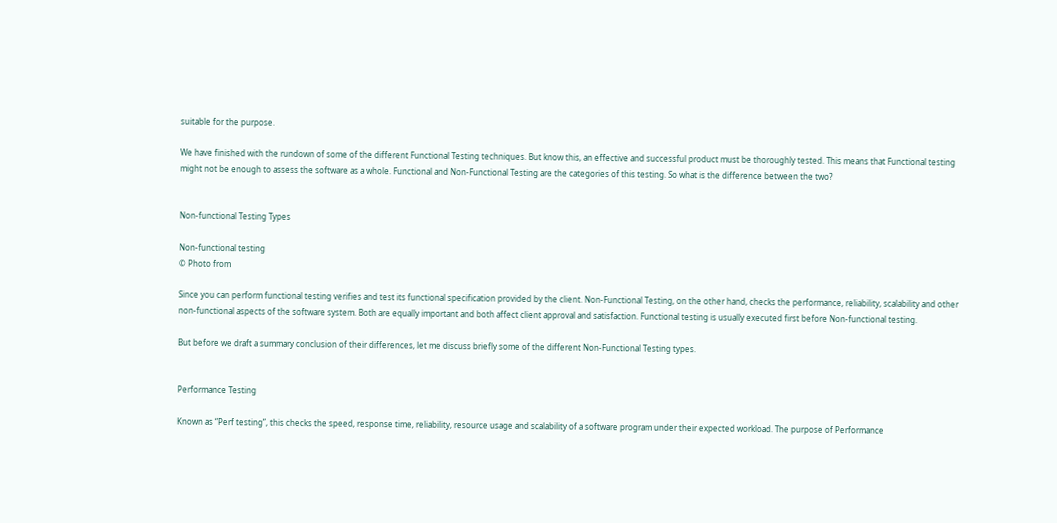suitable for the purpose.

We have finished with the rundown of some of the different Functional Testing techniques. But know this, an effective and successful product must be thoroughly tested. This means that Functional testing might not be enough to assess the software as a whole. Functional and Non-Functional Testing are the categories of this testing. So what is the difference between the two?


Non-functional Testing Types

Non-functional testing
© Photo from

Since you can perform functional testing verifies and test its functional specification provided by the client. Non-Functional Testing, on the other hand, checks the performance, reliability, scalability and other non-functional aspects of the software system. Both are equally important and both affect client approval and satisfaction. Functional testing is usually executed first before Non-functional testing.

But before we draft a summary conclusion of their differences, let me discuss briefly some of the different Non-Functional Testing types.


Performance Testing

Known as “Perf testing”, this checks the speed, response time, reliability, resource usage and scalability of a software program under their expected workload. The purpose of Performance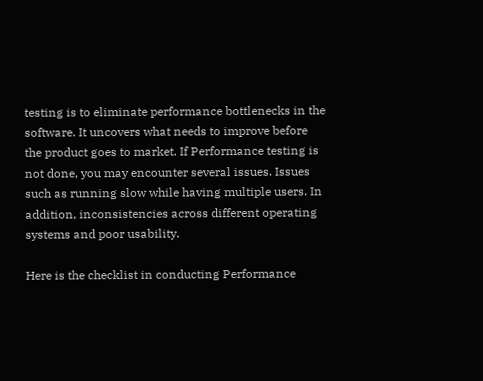testing is to eliminate performance bottlenecks in the software. It uncovers what needs to improve before the product goes to market. If Performance testing is not done, you may encounter several issues. Issues such as running slow while having multiple users. In addition, inconsistencies across different operating systems and poor usability.

Here is the checklist in conducting Performance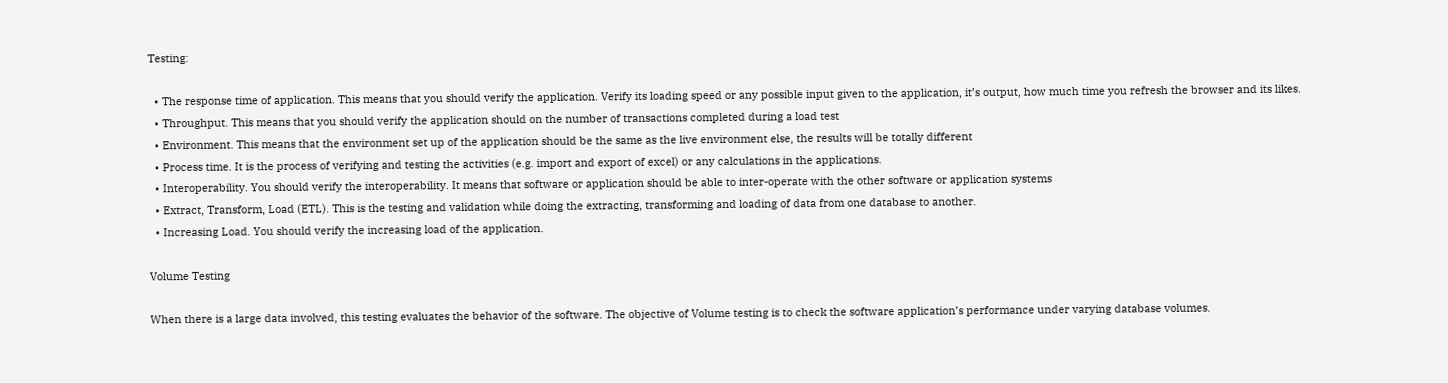Testing:

  • The response time of application. This means that you should verify the application. Verify its loading speed or any possible input given to the application, it’s output, how much time you refresh the browser and its likes.
  • Throughput. This means that you should verify the application should on the number of transactions completed during a load test
  • Environment. This means that the environment set up of the application should be the same as the live environment else, the results will be totally different
  • Process time. It is the process of verifying and testing the activities (e.g. import and export of excel) or any calculations in the applications.
  • Interoperability. You should verify the interoperability. It means that software or application should be able to inter-operate with the other software or application systems
  • Extract, Transform, Load (ETL). This is the testing and validation while doing the extracting, transforming and loading of data from one database to another.
  • Increasing Load. You should verify the increasing load of the application.

Volume Testing

When there is a large data involved, this testing evaluates the behavior of the software. The objective of Volume testing is to check the software application’s performance under varying database volumes.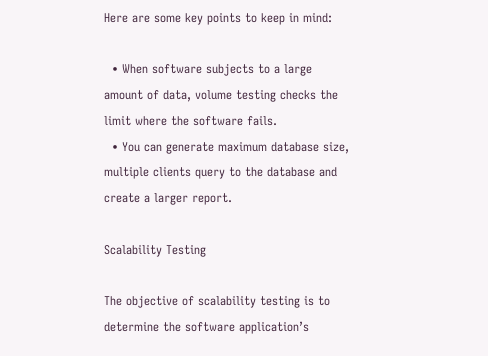Here are some key points to keep in mind:

  • When software subjects to a large amount of data, volume testing checks the limit where the software fails.
  • You can generate maximum database size, multiple clients query to the database and create a larger report.

Scalability Testing

The objective of scalability testing is to determine the software application’s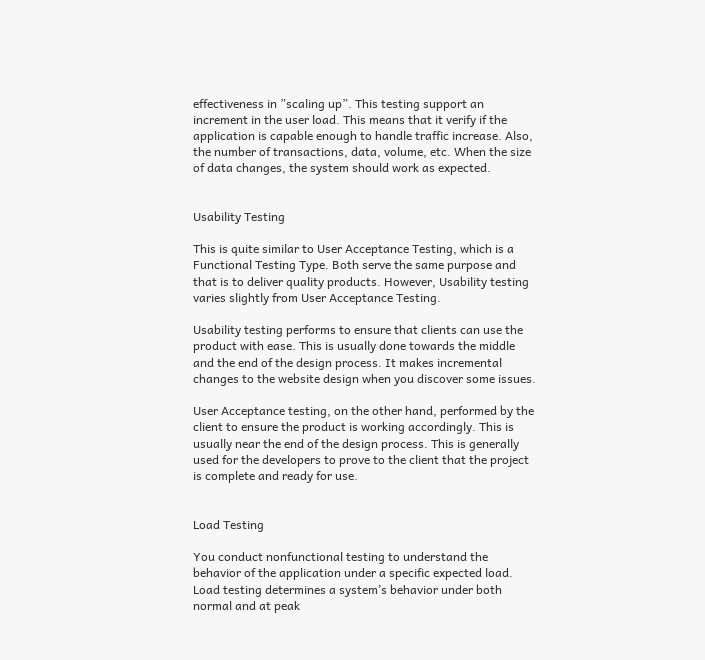effectiveness in ”scaling up”. This testing support an increment in the user load. This means that it verify if the application is capable enough to handle traffic increase. Also, the number of transactions, data, volume, etc. When the size of data changes, the system should work as expected.


Usability Testing

This is quite similar to User Acceptance Testing, which is a Functional Testing Type. Both serve the same purpose and that is to deliver quality products. However, Usability testing varies slightly from User Acceptance Testing.

Usability testing performs to ensure that clients can use the product with ease. This is usually done towards the middle and the end of the design process. It makes incremental changes to the website design when you discover some issues.

User Acceptance testing, on the other hand, performed by the client to ensure the product is working accordingly. This is usually near the end of the design process. This is generally used for the developers to prove to the client that the project is complete and ready for use.


Load Testing

You conduct nonfunctional testing to understand the behavior of the application under a specific expected load. Load testing determines a system’s behavior under both normal and at peak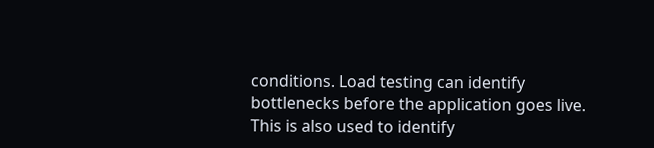conditions. Load testing can identify bottlenecks before the application goes live. This is also used to identify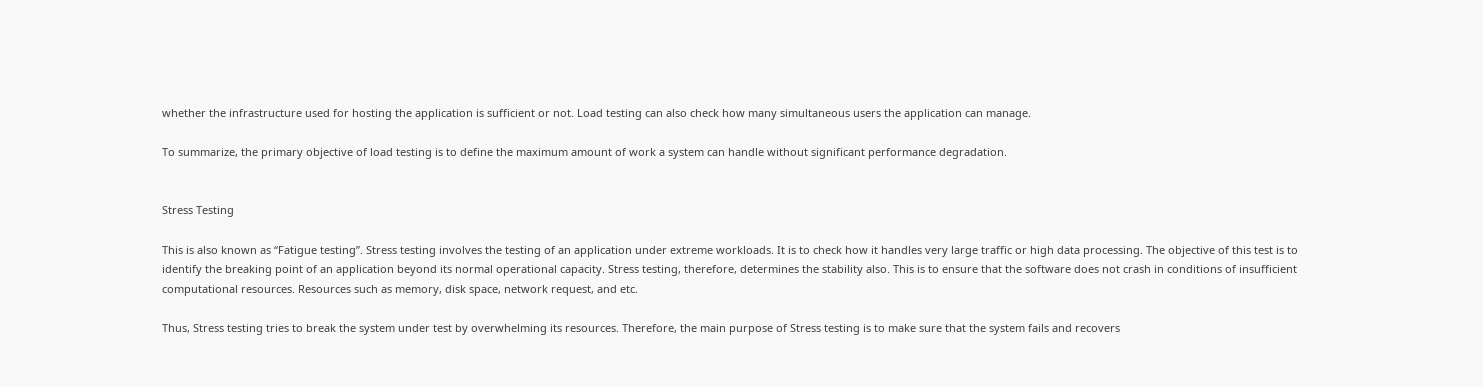whether the infrastructure used for hosting the application is sufficient or not. Load testing can also check how many simultaneous users the application can manage.

To summarize, the primary objective of load testing is to define the maximum amount of work a system can handle without significant performance degradation.


Stress Testing

This is also known as “Fatigue testing”. Stress testing involves the testing of an application under extreme workloads. It is to check how it handles very large traffic or high data processing. The objective of this test is to identify the breaking point of an application beyond its normal operational capacity. Stress testing, therefore, determines the stability also. This is to ensure that the software does not crash in conditions of insufficient computational resources. Resources such as memory, disk space, network request, and etc.

Thus, Stress testing tries to break the system under test by overwhelming its resources. Therefore, the main purpose of Stress testing is to make sure that the system fails and recovers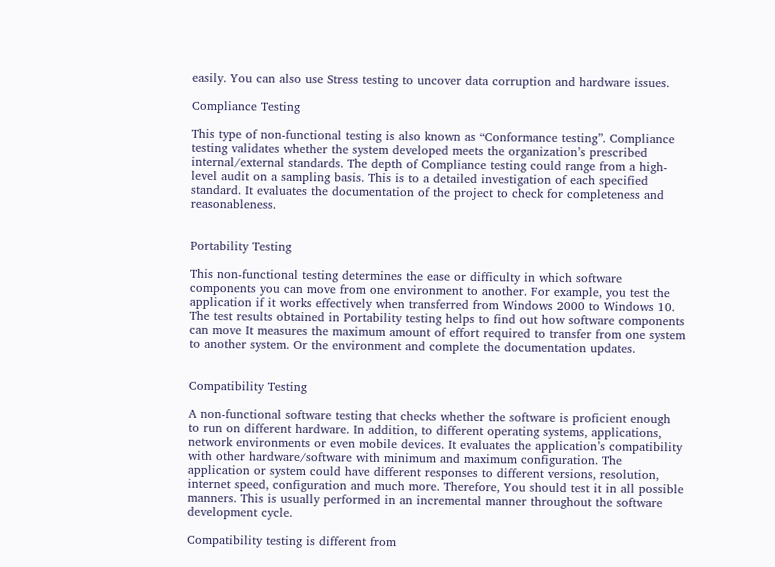easily. You can also use Stress testing to uncover data corruption and hardware issues.

Compliance Testing

This type of non-functional testing is also known as “Conformance testing”. Compliance testing validates whether the system developed meets the organization’s prescribed internal/external standards. The depth of Compliance testing could range from a high-level audit on a sampling basis. This is to a detailed investigation of each specified standard. It evaluates the documentation of the project to check for completeness and reasonableness.


Portability Testing

This non-functional testing determines the ease or difficulty in which software components you can move from one environment to another. For example, you test the application if it works effectively when transferred from Windows 2000 to Windows 10. The test results obtained in Portability testing helps to find out how software components can move It measures the maximum amount of effort required to transfer from one system to another system. Or the environment and complete the documentation updates.


Compatibility Testing

A non-functional software testing that checks whether the software is proficient enough to run on different hardware. In addition, to different operating systems, applications, network environments or even mobile devices. It evaluates the application’s compatibility with other hardware/software with minimum and maximum configuration. The application or system could have different responses to different versions, resolution, internet speed, configuration and much more. Therefore, You should test it in all possible manners. This is usually performed in an incremental manner throughout the software development cycle.

Compatibility testing is different from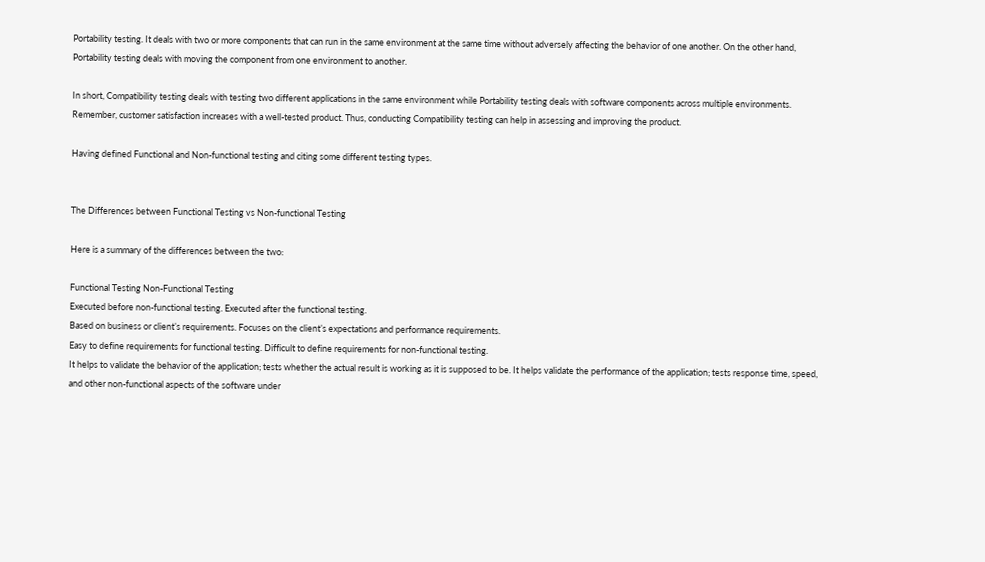Portability testing. It deals with two or more components that can run in the same environment at the same time without adversely affecting the behavior of one another. On the other hand, Portability testing deals with moving the component from one environment to another.

In short, Compatibility testing deals with testing two different applications in the same environment while Portability testing deals with software components across multiple environments. Remember, customer satisfaction increases with a well-tested product. Thus, conducting Compatibility testing can help in assessing and improving the product.

Having defined Functional and Non-functional testing and citing some different testing types.


The Differences between Functional Testing vs Non-functional Testing

Here is a summary of the differences between the two:

Functional Testing Non-Functional Testing
Executed before non-functional testing. Executed after the functional testing.
Based on business or client’s requirements. Focuses on the client’s expectations and performance requirements.
Easy to define requirements for functional testing. Difficult to define requirements for non-functional testing.
It helps to validate the behavior of the application; tests whether the actual result is working as it is supposed to be. It helps validate the performance of the application; tests response time, speed, and other non-functional aspects of the software under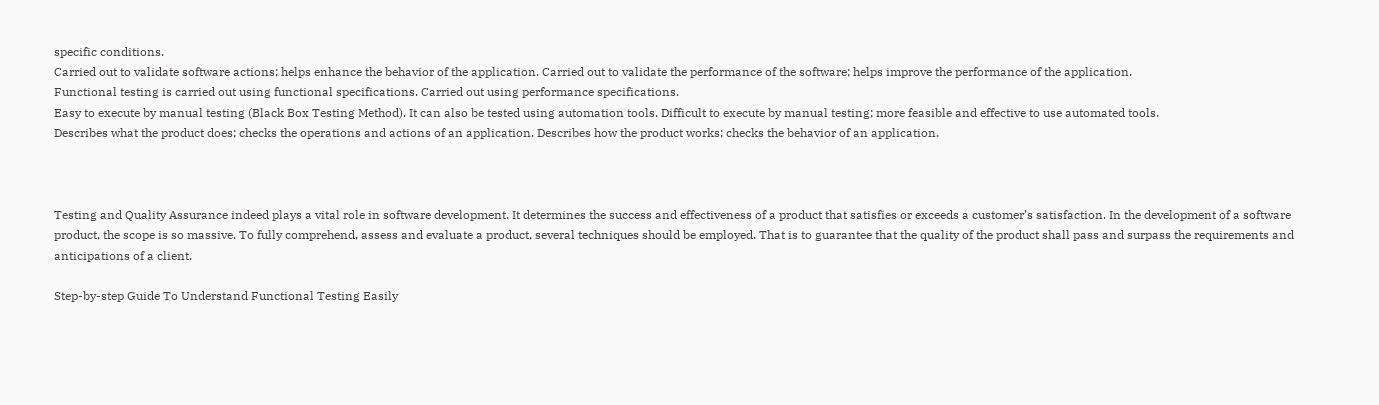specific conditions.
Carried out to validate software actions; helps enhance the behavior of the application. Carried out to validate the performance of the software; helps improve the performance of the application.
Functional testing is carried out using functional specifications. Carried out using performance specifications.
Easy to execute by manual testing (Black Box Testing Method). It can also be tested using automation tools. Difficult to execute by manual testing; more feasible and effective to use automated tools.
Describes what the product does; checks the operations and actions of an application. Describes how the product works; checks the behavior of an application.



Testing and Quality Assurance indeed plays a vital role in software development. It determines the success and effectiveness of a product that satisfies or exceeds a customer’s satisfaction. In the development of a software product, the scope is so massive. To fully comprehend, assess and evaluate a product, several techniques should be employed. That is to guarantee that the quality of the product shall pass and surpass the requirements and anticipations of a client.

Step-by-step Guide To Understand Functional Testing Easily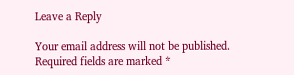Leave a Reply

Your email address will not be published. Required fields are marked *